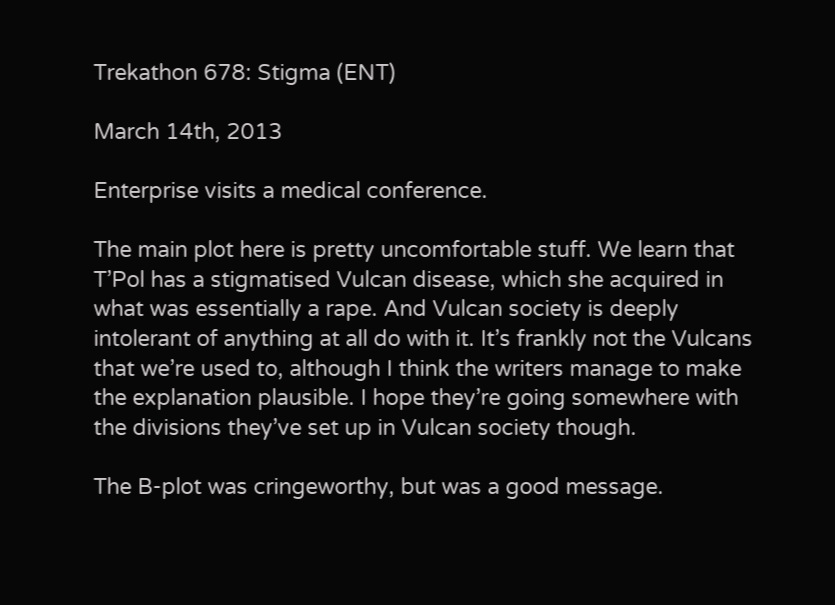Trekathon 678: Stigma (ENT)

March 14th, 2013

Enterprise visits a medical conference.

The main plot here is pretty uncomfortable stuff. We learn that T’Pol has a stigmatised Vulcan disease, which she acquired in what was essentially a rape. And Vulcan society is deeply intolerant of anything at all do with it. It’s frankly not the Vulcans that we’re used to, although I think the writers manage to make the explanation plausible. I hope they’re going somewhere with the divisions they’ve set up in Vulcan society though.

The B-plot was cringeworthy, but was a good message.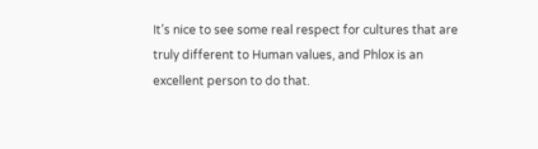It’s nice to see some real respect for cultures that are truly different to Human values, and Phlox is an excellent person to do that.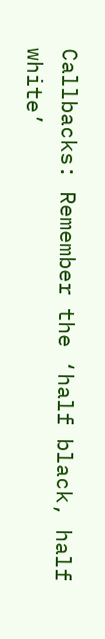Callbacks: Remember the ‘half black, half white’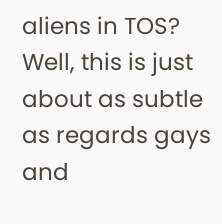aliens in TOS? Well, this is just about as subtle as regards gays and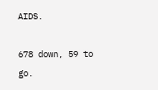AIDS.

678 down, 59 to go.